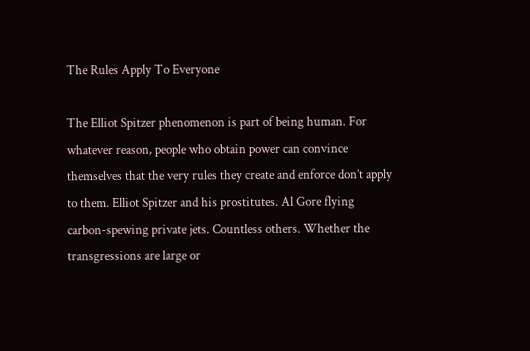The Rules Apply To Everyone

The Elliot Spitzer phenomenon is part of being human. For whatever reason, people who obtain power can convince themselves that the very rules they create and enforce don’t apply to them. Elliot Spitzer and his prostitutes. Al Gore flying carbon-spewing private jets. Countless others. Whether the transgressions are large or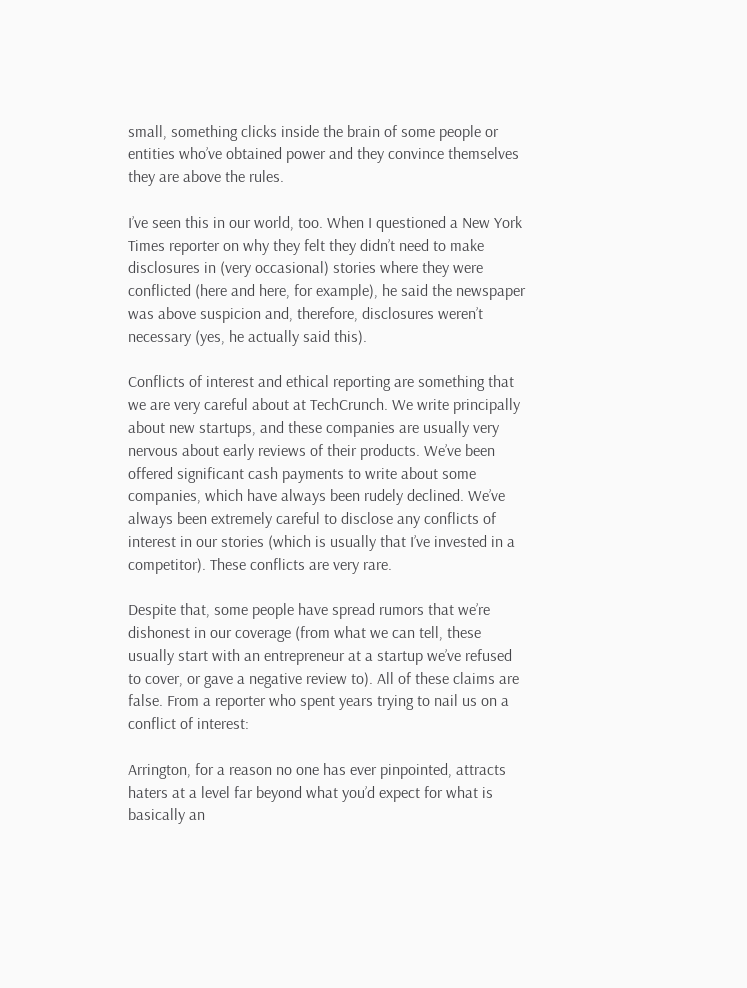small, something clicks inside the brain of some people or entities who’ve obtained power and they convince themselves they are above the rules.

I’ve seen this in our world, too. When I questioned a New York Times reporter on why they felt they didn’t need to make disclosures in (very occasional) stories where they were conflicted (here and here, for example), he said the newspaper was above suspicion and, therefore, disclosures weren’t necessary (yes, he actually said this).

Conflicts of interest and ethical reporting are something that we are very careful about at TechCrunch. We write principally about new startups, and these companies are usually very nervous about early reviews of their products. We’ve been offered significant cash payments to write about some companies, which have always been rudely declined. We’ve always been extremely careful to disclose any conflicts of interest in our stories (which is usually that I’ve invested in a competitor). These conflicts are very rare.

Despite that, some people have spread rumors that we’re dishonest in our coverage (from what we can tell, these usually start with an entrepreneur at a startup we’ve refused to cover, or gave a negative review to). All of these claims are false. From a reporter who spent years trying to nail us on a conflict of interest:

Arrington, for a reason no one has ever pinpointed, attracts haters at a level far beyond what you’d expect for what is basically an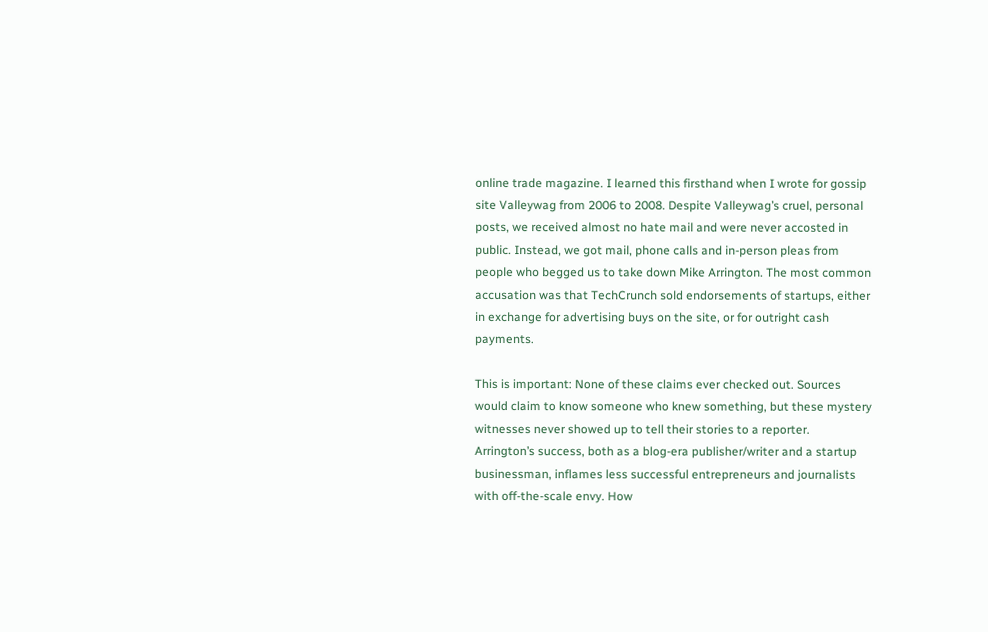online trade magazine. I learned this firsthand when I wrote for gossip site Valleywag from 2006 to 2008. Despite Valleywag’s cruel, personal posts, we received almost no hate mail and were never accosted in public. Instead, we got mail, phone calls and in-person pleas from people who begged us to take down Mike Arrington. The most common accusation was that TechCrunch sold endorsements of startups, either in exchange for advertising buys on the site, or for outright cash payments.

This is important: None of these claims ever checked out. Sources would claim to know someone who knew something, but these mystery witnesses never showed up to tell their stories to a reporter. Arrington’s success, both as a blog-era publisher/writer and a startup businessman, inflames less successful entrepreneurs and journalists with off-the-scale envy. How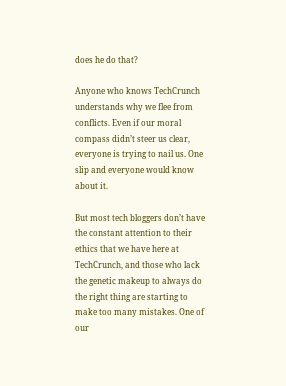does he do that?

Anyone who knows TechCrunch understands why we flee from conflicts. Even if our moral compass didn’t steer us clear, everyone is trying to nail us. One slip and everyone would know about it.

But most tech bloggers don’t have the constant attention to their ethics that we have here at TechCrunch, and those who lack the genetic makeup to always do the right thing are starting to make too many mistakes. One of our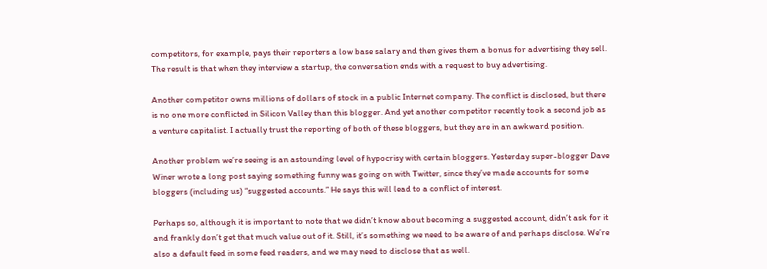competitors, for example, pays their reporters a low base salary and then gives them a bonus for advertising they sell. The result is that when they interview a startup, the conversation ends with a request to buy advertising.

Another competitor owns millions of dollars of stock in a public Internet company. The conflict is disclosed, but there is no one more conflicted in Silicon Valley than this blogger. And yet another competitor recently took a second job as a venture capitalist. I actually trust the reporting of both of these bloggers, but they are in an awkward position.

Another problem we’re seeing is an astounding level of hypocrisy with certain bloggers. Yesterday super-blogger Dave Winer wrote a long post saying something funny was going on with Twitter, since they’ve made accounts for some bloggers (including us) “suggested accounts.” He says this will lead to a conflict of interest.

Perhaps so, although it is important to note that we didn’t know about becoming a suggested account, didn’t ask for it and frankly don’t get that much value out of it. Still, it’s something we need to be aware of and perhaps disclose. We’re also a default feed in some feed readers, and we may need to disclose that as well.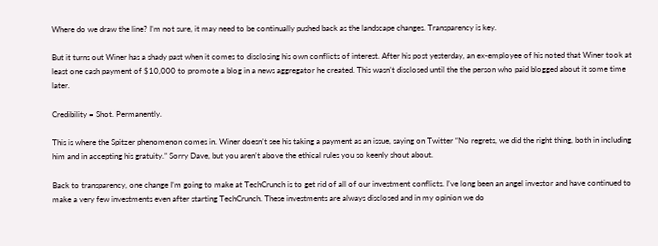Where do we draw the line? I’m not sure, it may need to be continually pushed back as the landscape changes. Transparency is key.

But it turns out Winer has a shady past when it comes to disclosing his own conflicts of interest. After his post yesterday, an ex-employee of his noted that Winer took at least one cash payment of $10,000 to promote a blog in a news aggregator he created. This wasn’t disclosed until the the person who paid blogged about it some time later.

Credibility = Shot. Permanently.

This is where the Spitzer phenomenon comes in. Winer doesn’t see his taking a payment as an issue, saying on Twitter “No regrets, we did the right thing, both in including him and in accepting his gratuity.” Sorry Dave, but you aren’t above the ethical rules you so keenly shout about.

Back to transparency, one change I’m going to make at TechCrunch is to get rid of all of our investment conflicts. I’ve long been an angel investor and have continued to make a very few investments even after starting TechCrunch. These investments are always disclosed and in my opinion we do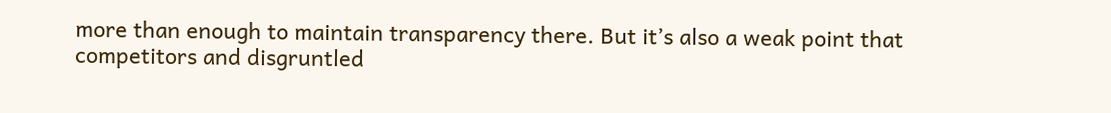more than enough to maintain transparency there. But it’s also a weak point that competitors and disgruntled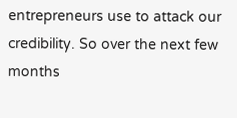entrepreneurs use to attack our credibility. So over the next few months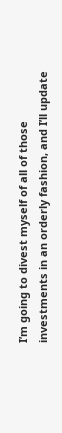I’m going to divest myself of all of those investments in an orderly fashion, and I’ll update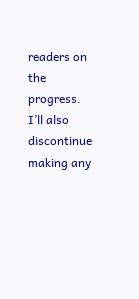readers on the progress. I’ll also discontinue making any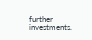further investments.